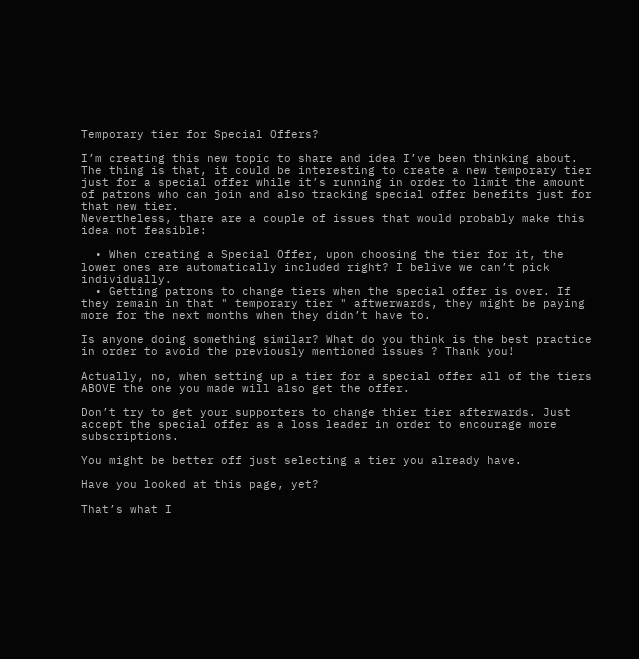Temporary tier for Special Offers?

I’m creating this new topic to share and idea I’ve been thinking about.
The thing is that, it could be interesting to create a new temporary tier just for a special offer while it’s running in order to limit the amount of patrons who can join and also tracking special offer benefits just for that new tier.
Nevertheless, thare are a couple of issues that would probably make this idea not feasible:

  • When creating a Special Offer, upon choosing the tier for it, the lower ones are automatically included right? I belive we can’t pick individually.
  • Getting patrons to change tiers when the special offer is over. If they remain in that " temporary tier " aftwerwards, they might be paying more for the next months when they didn’t have to.

Is anyone doing something similar? What do you think is the best practice in order to avoid the previously mentioned issues ? Thank you!

Actually, no, when setting up a tier for a special offer all of the tiers ABOVE the one you made will also get the offer.

Don’t try to get your supporters to change thier tier afterwards. Just accept the special offer as a loss leader in order to encourage more subscriptions.

You might be better off just selecting a tier you already have.

Have you looked at this page, yet?

That’s what I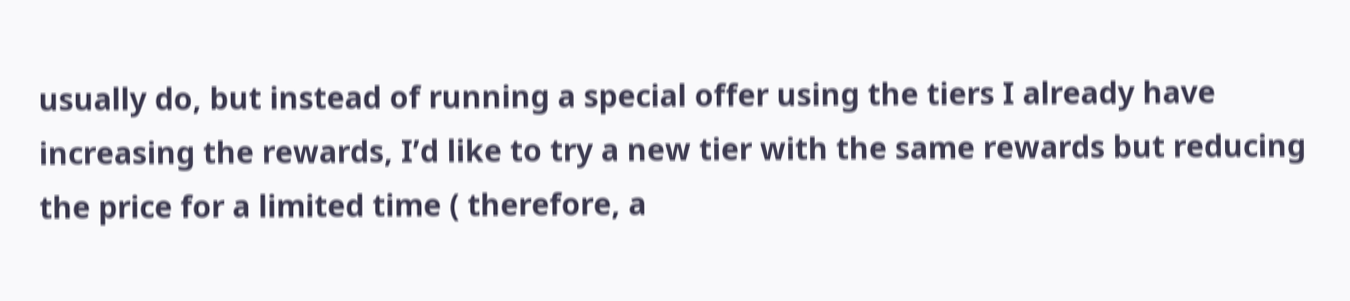usually do, but instead of running a special offer using the tiers I already have increasing the rewards, I’d like to try a new tier with the same rewards but reducing the price for a limited time ( therefore, a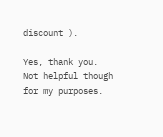discount ).

Yes, thank you. Not helpful though for my purposes.